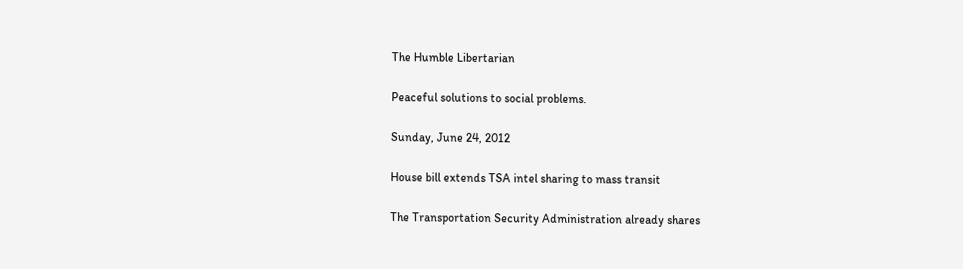The Humble Libertarian

Peaceful solutions to social problems.

Sunday, June 24, 2012

House bill extends TSA intel sharing to mass transit

The Transportation Security Administration already shares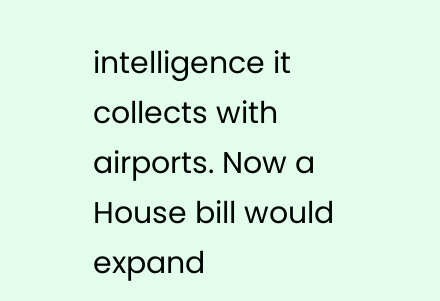intelligence it collects with airports. Now a House bill would expand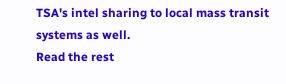TSA's intel sharing to local mass transit systems as well.
Read the rest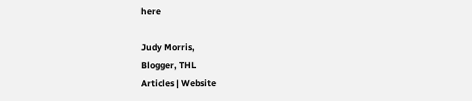here

Judy Morris,
Blogger, THL
Articles | Website